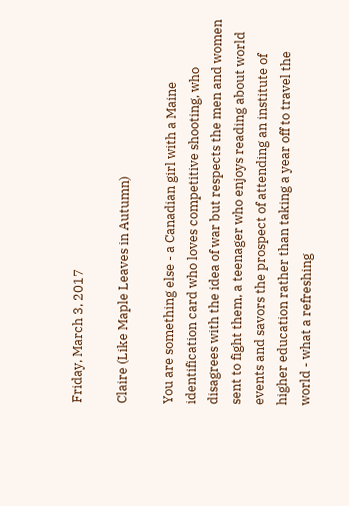Friday, March 3, 2017

Claire (Like Maple Leaves in Autumn)

You are something else - a Canadian girl with a Maine identification card who loves competitive shooting, who disagrees with the idea of war but respects the men and women sent to fight them, a teenager who enjoys reading about world events and savors the prospect of attending an institute of higher education rather than taking a year off to travel the world - what a refreshing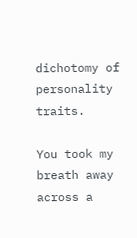dichotomy of personality traits.

You took my breath away across a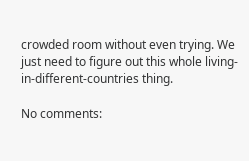crowded room without even trying. We just need to figure out this whole living-in-different-countries thing.

No comments: